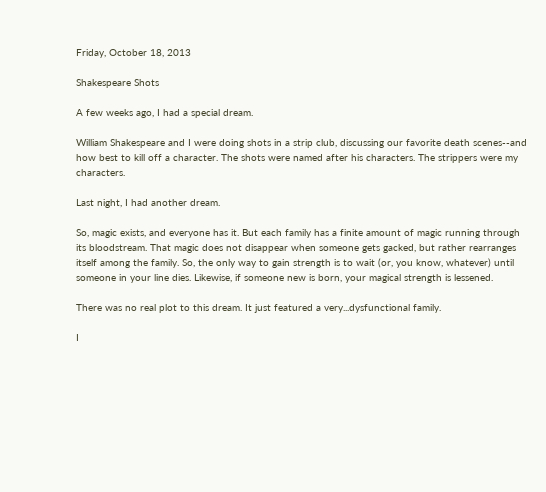Friday, October 18, 2013

Shakespeare Shots

A few weeks ago, I had a special dream.

William Shakespeare and I were doing shots in a strip club, discussing our favorite death scenes--and how best to kill off a character. The shots were named after his characters. The strippers were my characters.

Last night, I had another dream.

So, magic exists, and everyone has it. But each family has a finite amount of magic running through its bloodstream. That magic does not disappear when someone gets gacked, but rather rearranges itself among the family. So, the only way to gain strength is to wait (or, you know, whatever) until someone in your line dies. Likewise, if someone new is born, your magical strength is lessened.

There was no real plot to this dream. It just featured a very...dysfunctional family.

I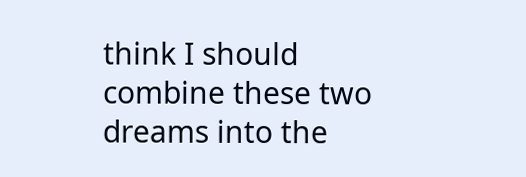think I should combine these two dreams into the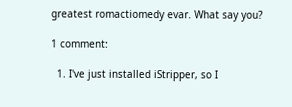greatest romactiomedy evar. What say you?

1 comment:

  1. I've just installed iStripper, so I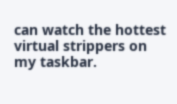can watch the hottest virtual strippers on my taskbar.